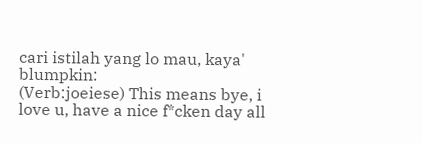cari istilah yang lo mau, kaya' blumpkin:
(Verb:joeiese) This means bye, i love u, have a nice f*cken day all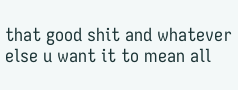that good shit and whatever else u want it to mean all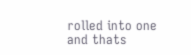rolled into one and thats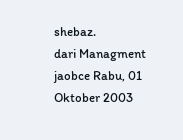shebaz.
dari Managment jaobce Rabu, 01 Oktober 2003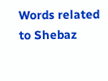Words related to Shebaz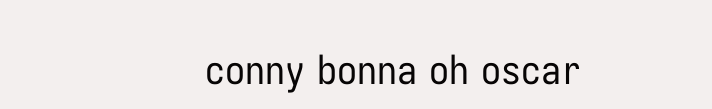conny bonna oh oscar